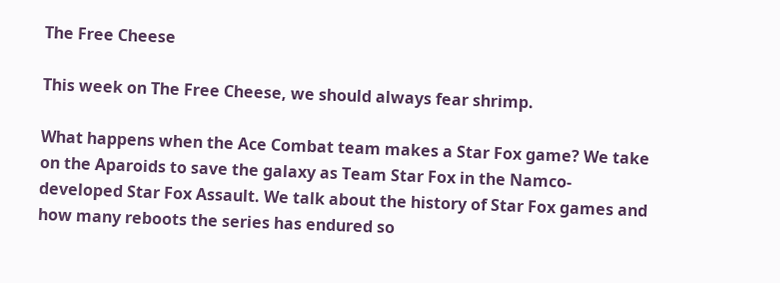The Free Cheese

This week on The Free Cheese, we should always fear shrimp.

What happens when the Ace Combat team makes a Star Fox game? We take on the Aparoids to save the galaxy as Team Star Fox in the Namco-developed Star Fox Assault. We talk about the history of Star Fox games and how many reboots the series has endured so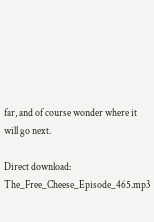far, and of course wonder where it will go next.

Direct download: The_Free_Cheese_Episode_465.mp3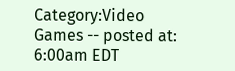Category:Video Games -- posted at: 6:00am EDT